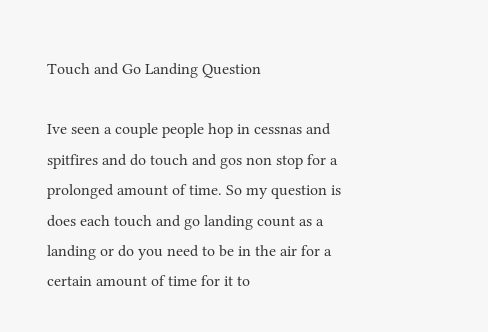Touch and Go Landing Question

Ive seen a couple people hop in cessnas and spitfires and do touch and gos non stop for a prolonged amount of time. So my question is does each touch and go landing count as a landing or do you need to be in the air for a certain amount of time for it to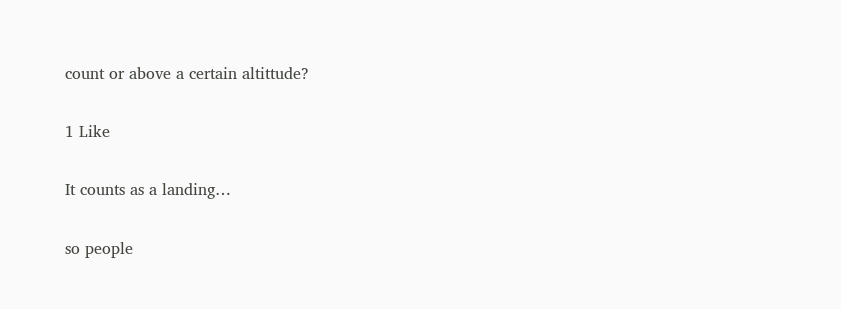count or above a certain altittude?

1 Like

It counts as a landing…

so people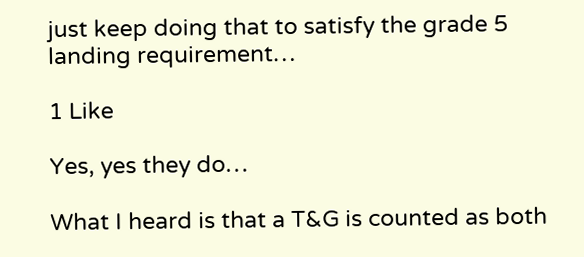just keep doing that to satisfy the grade 5 landing requirement…

1 Like

Yes, yes they do…

What I heard is that a T&G is counted as both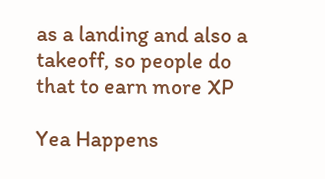as a landing and also a takeoff, so people do that to earn more XP

Yea Happens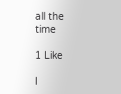all the time

1 Like

I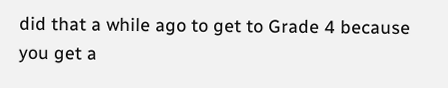did that a while ago to get to Grade 4 because you get a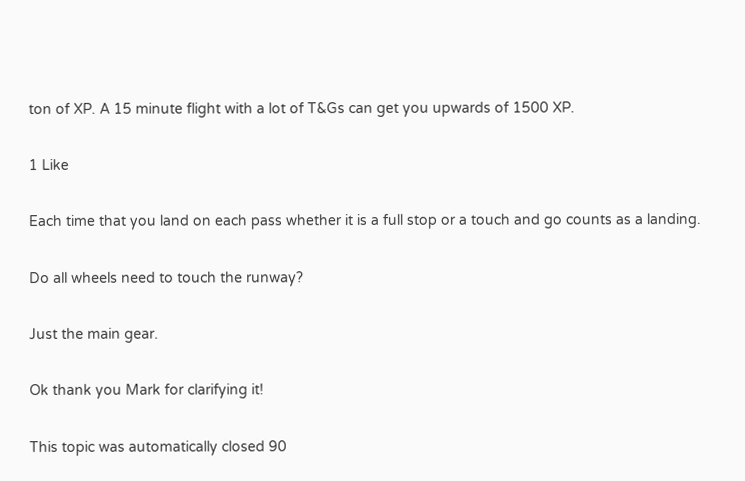ton of XP. A 15 minute flight with a lot of T&Gs can get you upwards of 1500 XP.

1 Like

Each time that you land on each pass whether it is a full stop or a touch and go counts as a landing.

Do all wheels need to touch the runway?

Just the main gear.

Ok thank you Mark for clarifying it!

This topic was automatically closed 90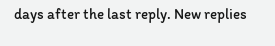days after the last reply. New replies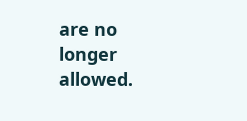are no longer allowed.